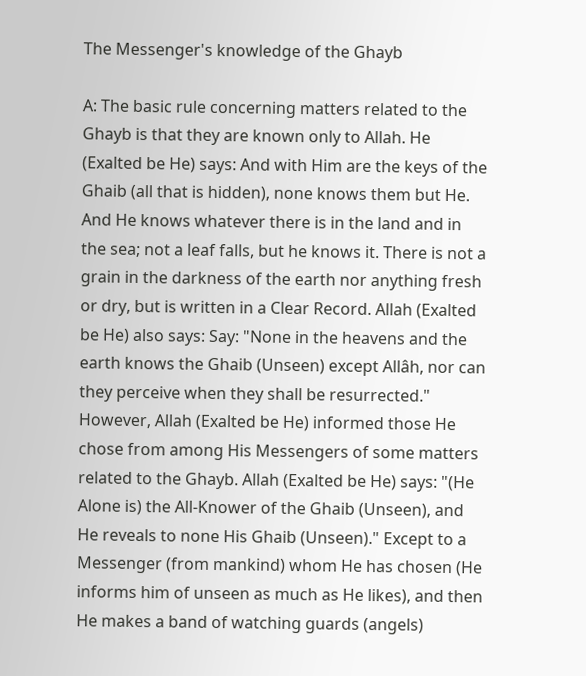The Messenger's knowledge of the Ghayb

A: The basic rule concerning matters related to the Ghayb is that they are known only to Allah. He (Exalted be He) says: And with Him are the keys of the Ghaib (all that is hidden), none knows them but He. And He knows whatever there is in the land and in the sea; not a leaf falls, but he knows it. There is not a grain in the darkness of the earth nor anything fresh or dry, but is written in a Clear Record. Allah (Exalted be He) also says: Say: "None in the heavens and the earth knows the Ghaib (Unseen) except Allâh, nor can they perceive when they shall be resurrected." However, Allah (Exalted be He) informed those He chose from among His Messengers of some matters related to the Ghayb. Allah (Exalted be He) says: "(He Alone is) the All-Knower of the Ghaib (Unseen), and He reveals to none His Ghaib (Unseen)." Except to a Messenger (from mankind) whom He has chosen (He informs him of unseen as much as He likes), and then He makes a band of watching guards (angels)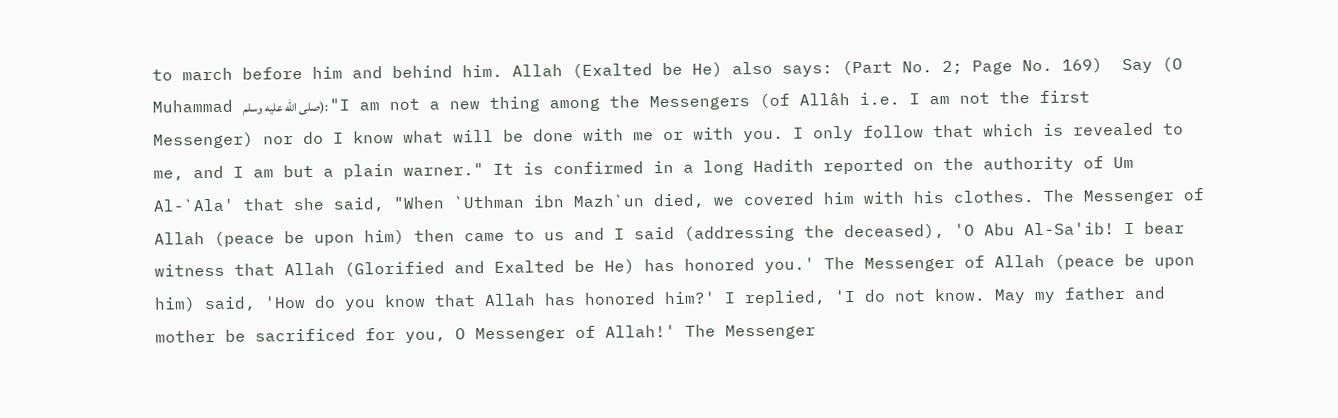to march before him and behind him. Allah (Exalted be He) also says: (Part No. 2; Page No. 169)  Say (O Muhammad صلى الله عليه وسلم): "I am not a new thing among the Messengers (of Allâh i.e. I am not the first Messenger) nor do I know what will be done with me or with you. I only follow that which is revealed to me, and I am but a plain warner." It is confirmed in a long Hadith reported on the authority of Um Al-`Ala' that she said, "When `Uthman ibn Mazh`un died, we covered him with his clothes. The Messenger of Allah (peace be upon him) then came to us and I said (addressing the deceased), 'O Abu Al-Sa'ib! I bear witness that Allah (Glorified and Exalted be He) has honored you.' The Messenger of Allah (peace be upon him) said, 'How do you know that Allah has honored him?' I replied, 'I do not know. May my father and mother be sacrificed for you, O Messenger of Allah!' The Messenger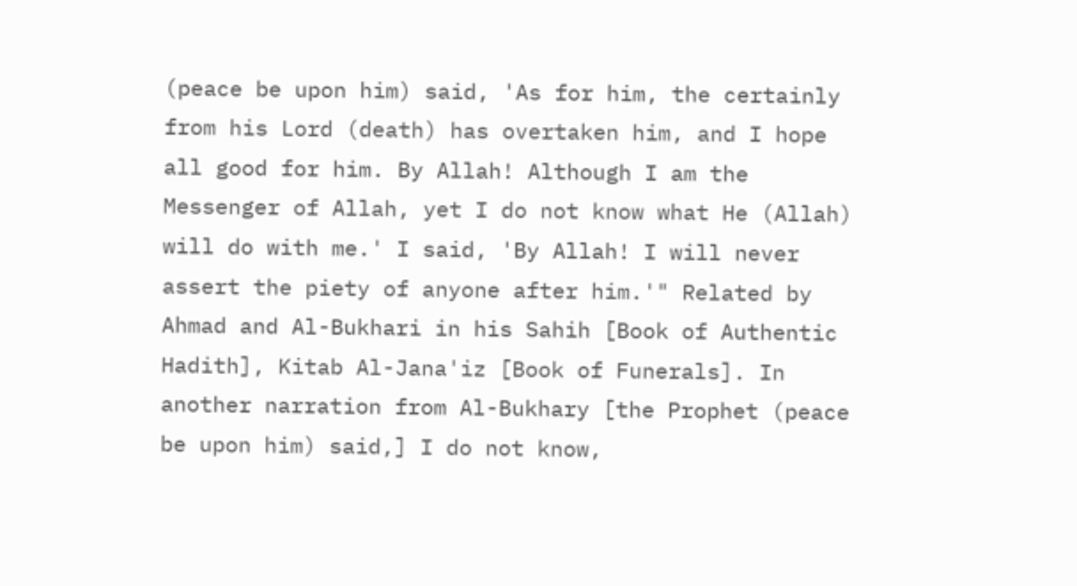(peace be upon him) said, 'As for him, the certainly from his Lord (death) has overtaken him, and I hope all good for him. By Allah! Although I am the Messenger of Allah, yet I do not know what He (Allah) will do with me.' I said, 'By Allah! I will never assert the piety of anyone after him.'" Related by Ahmad and Al-Bukhari in his Sahih [Book of Authentic Hadith], Kitab Al-Jana'iz [Book of Funerals]. In another narration from Al-Bukhary [the Prophet (peace be upon him) said,] I do not know,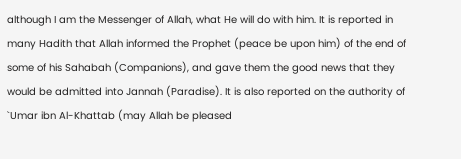although I am the Messenger of Allah, what He will do with him. It is reported in many Hadith that Allah informed the Prophet (peace be upon him) of the end of some of his Sahabah (Companions), and gave them the good news that they would be admitted into Jannah (Paradise). It is also reported on the authority of `Umar ibn Al-Khattab (may Allah be pleased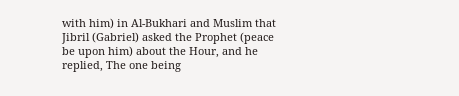with him) in Al-Bukhari and Muslim that Jibril (Gabriel) asked the Prophet (peace be upon him) about the Hour, and he replied, The one being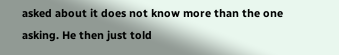asked about it does not know more than the one asking. He then just told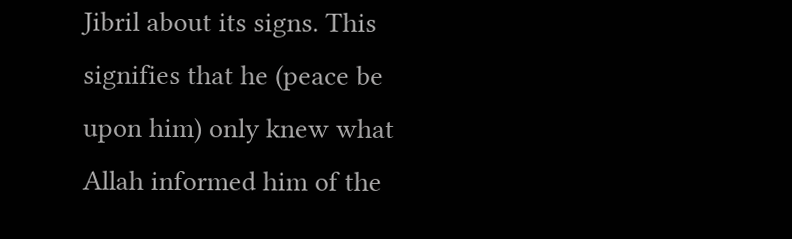Jibril about its signs. This signifies that he (peace be upon him) only knew what Allah informed him of the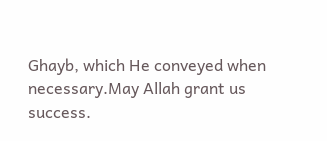Ghayb, which He conveyed when necessary.May Allah grant us success.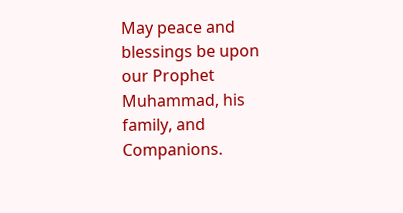May peace and blessings be upon our Prophet Muhammad, his family, and Companions.